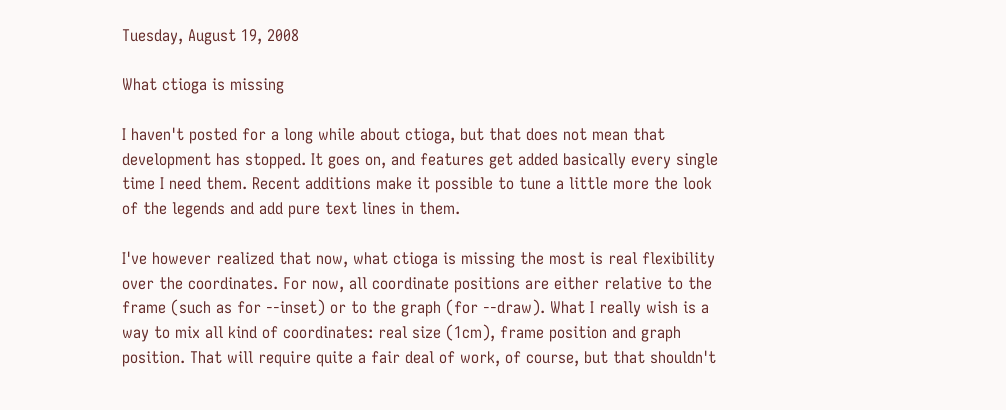Tuesday, August 19, 2008

What ctioga is missing

I haven't posted for a long while about ctioga, but that does not mean that development has stopped. It goes on, and features get added basically every single time I need them. Recent additions make it possible to tune a little more the look of the legends and add pure text lines in them.

I've however realized that now, what ctioga is missing the most is real flexibility over the coordinates. For now, all coordinate positions are either relative to the frame (such as for --inset) or to the graph (for --draw). What I really wish is a way to mix all kind of coordinates: real size (1cm), frame position and graph position. That will require quite a fair deal of work, of course, but that shouldn't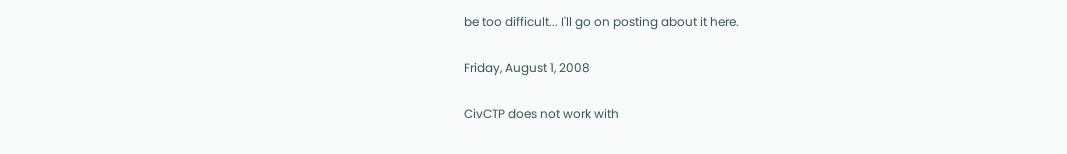be too difficult... I'll go on posting about it here.

Friday, August 1, 2008

CivCTP does not work with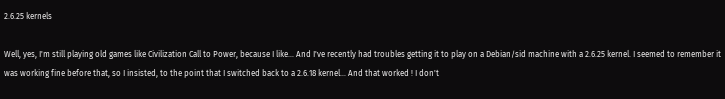2.6.25 kernels

Well, yes, I'm still playing old games like Civilization Call to Power, because I like... And I've recently had troubles getting it to play on a Debian/sid machine with a 2.6.25 kernel. I seemed to remember it was working fine before that, so I insisted, to the point that I switched back to a 2.6.18 kernel... And that worked ! I don't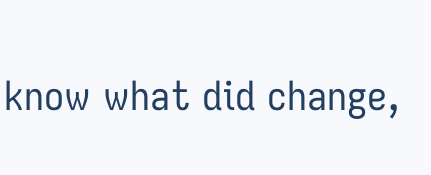know what did change,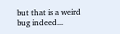but that is a weird bug indeed...